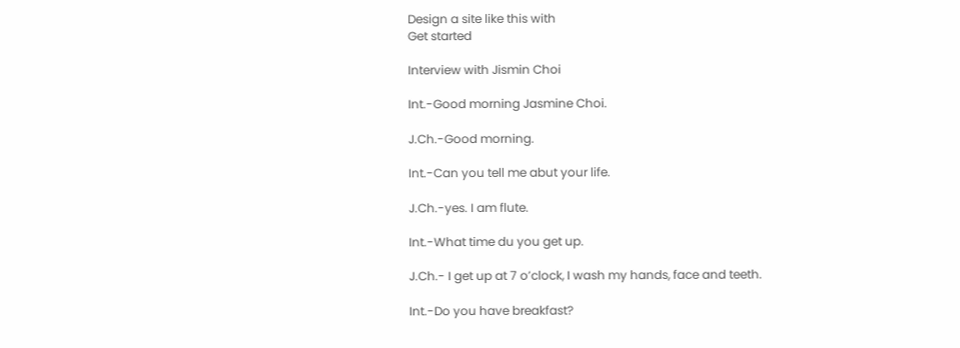Design a site like this with
Get started

Interview with Jismin Choi

Int.-Good morning Jasmine Choi.

J.Ch.-Good morning.

Int.-Can you tell me abut your life.

J.Ch.-yes. I am flute.

Int.-What time du you get up.

J.Ch.- I get up at 7 o’clock, I wash my hands, face and teeth.

Int.-Do you have breakfast?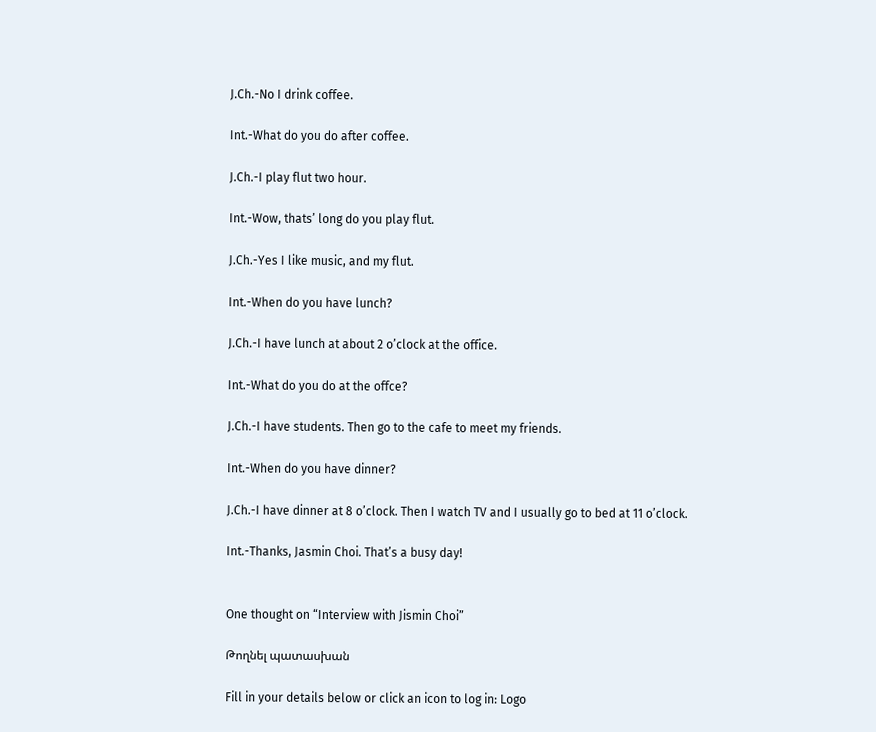J.Ch.-No I drink coffee.

Int.-What do you do after coffee.

J.Ch.-I play flut two hour.

Int.-Wow, thats’ long do you play flut.

J.Ch.-Yes I like music, and my flut.

Int.-When do you have lunch?

J.Ch.-I have lunch at about 2 o’clock at the office.

Int.-What do you do at the offce?

J.Ch.-I have students. Then go to the cafe to meet my friends.

Int.-When do you have dinner?

J.Ch.-I have dinner at 8 o’clock. Then I watch TV and I usually go to bed at 11 o’clock.

Int.-Thanks, Jasmin Choi. That’s a busy day!


One thought on “Interview with Jismin Choi”

Թողնել պատասխան

Fill in your details below or click an icon to log in: Logo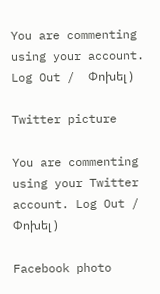You are commenting using your account. Log Out /  Փոխել )

Twitter picture

You are commenting using your Twitter account. Log Out /  Փոխել )

Facebook photo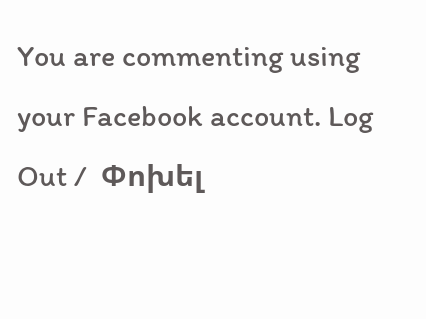You are commenting using your Facebook account. Log Out /  Փոխել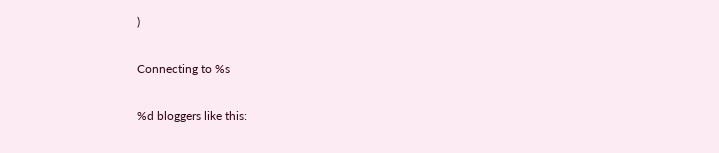)

Connecting to %s

%d bloggers like this: